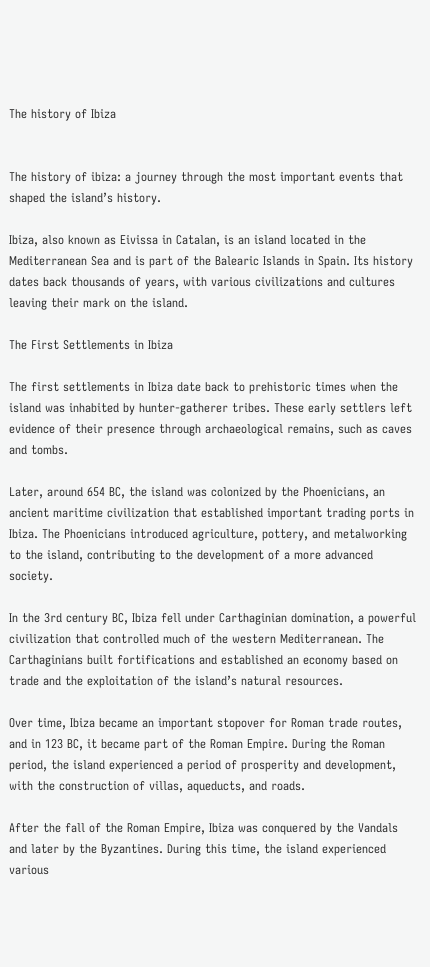The history of Ibiza


The history of ibiza: a journey through the most important events that shaped the island’s history.

Ibiza, also known as Eivissa in Catalan, is an island located in the Mediterranean Sea and is part of the Balearic Islands in Spain. Its history dates back thousands of years, with various civilizations and cultures leaving their mark on the island.

The First Settlements in Ibiza

The first settlements in Ibiza date back to prehistoric times when the island was inhabited by hunter-gatherer tribes. These early settlers left evidence of their presence through archaeological remains, such as caves and tombs.

Later, around 654 BC, the island was colonized by the Phoenicians, an ancient maritime civilization that established important trading ports in Ibiza. The Phoenicians introduced agriculture, pottery, and metalworking to the island, contributing to the development of a more advanced society.

In the 3rd century BC, Ibiza fell under Carthaginian domination, a powerful civilization that controlled much of the western Mediterranean. The Carthaginians built fortifications and established an economy based on trade and the exploitation of the island’s natural resources.

Over time, Ibiza became an important stopover for Roman trade routes, and in 123 BC, it became part of the Roman Empire. During the Roman period, the island experienced a period of prosperity and development, with the construction of villas, aqueducts, and roads.

After the fall of the Roman Empire, Ibiza was conquered by the Vandals and later by the Byzantines. During this time, the island experienced various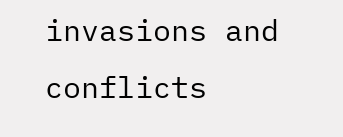invasions and conflicts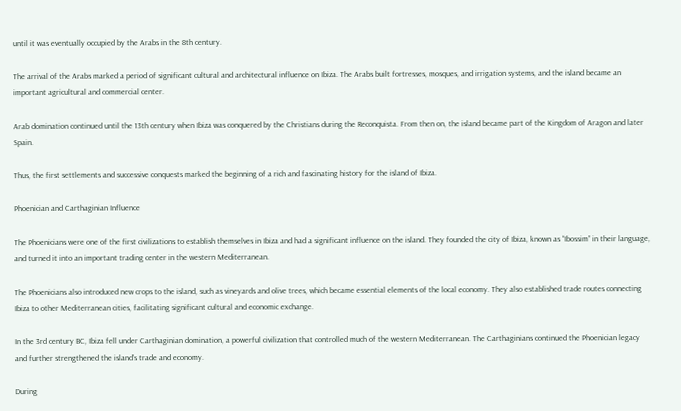until it was eventually occupied by the Arabs in the 8th century.

The arrival of the Arabs marked a period of significant cultural and architectural influence on Ibiza. The Arabs built fortresses, mosques, and irrigation systems, and the island became an important agricultural and commercial center.

Arab domination continued until the 13th century when Ibiza was conquered by the Christians during the Reconquista. From then on, the island became part of the Kingdom of Aragon and later Spain.

Thus, the first settlements and successive conquests marked the beginning of a rich and fascinating history for the island of Ibiza.

Phoenician and Carthaginian Influence

The Phoenicians were one of the first civilizations to establish themselves in Ibiza and had a significant influence on the island. They founded the city of Ibiza, known as “Ibossim” in their language, and turned it into an important trading center in the western Mediterranean.

The Phoenicians also introduced new crops to the island, such as vineyards and olive trees, which became essential elements of the local economy. They also established trade routes connecting Ibiza to other Mediterranean cities, facilitating significant cultural and economic exchange.

In the 3rd century BC, Ibiza fell under Carthaginian domination, a powerful civilization that controlled much of the western Mediterranean. The Carthaginians continued the Phoenician legacy and further strengthened the island’s trade and economy.

During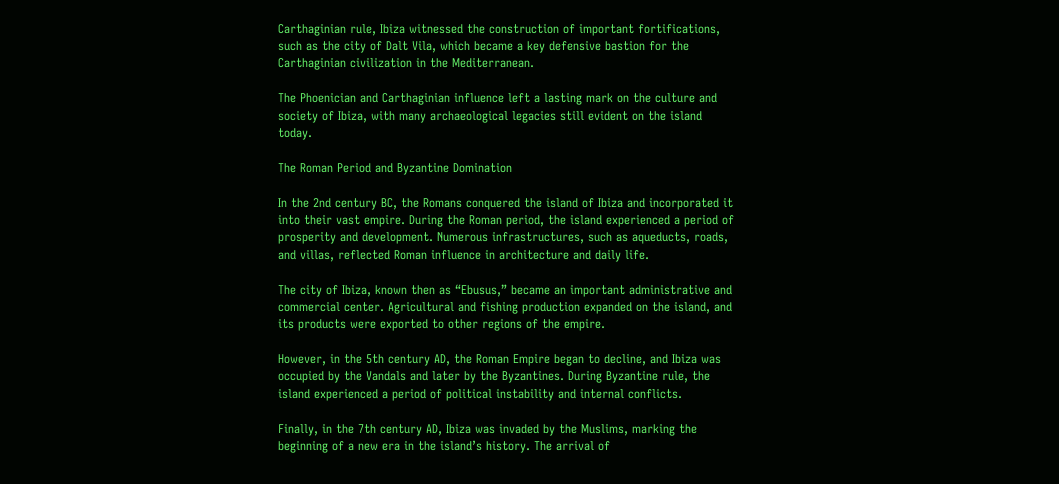Carthaginian rule, Ibiza witnessed the construction of important fortifications, such as the city of Dalt Vila, which became a key defensive bastion for the Carthaginian civilization in the Mediterranean.

The Phoenician and Carthaginian influence left a lasting mark on the culture and society of Ibiza, with many archaeological legacies still evident on the island today.

The Roman Period and Byzantine Domination

In the 2nd century BC, the Romans conquered the island of Ibiza and incorporated it into their vast empire. During the Roman period, the island experienced a period of prosperity and development. Numerous infrastructures, such as aqueducts, roads, and villas, reflected Roman influence in architecture and daily life.

The city of Ibiza, known then as “Ebusus,” became an important administrative and commercial center. Agricultural and fishing production expanded on the island, and its products were exported to other regions of the empire.

However, in the 5th century AD, the Roman Empire began to decline, and Ibiza was occupied by the Vandals and later by the Byzantines. During Byzantine rule, the island experienced a period of political instability and internal conflicts.

Finally, in the 7th century AD, Ibiza was invaded by the Muslims, marking the beginning of a new era in the island’s history. The arrival of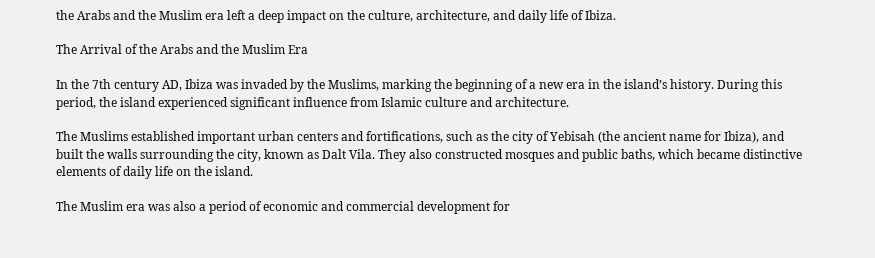the Arabs and the Muslim era left a deep impact on the culture, architecture, and daily life of Ibiza.

The Arrival of the Arabs and the Muslim Era

In the 7th century AD, Ibiza was invaded by the Muslims, marking the beginning of a new era in the island’s history. During this period, the island experienced significant influence from Islamic culture and architecture.

The Muslims established important urban centers and fortifications, such as the city of Yebisah (the ancient name for Ibiza), and built the walls surrounding the city, known as Dalt Vila. They also constructed mosques and public baths, which became distinctive elements of daily life on the island.

The Muslim era was also a period of economic and commercial development for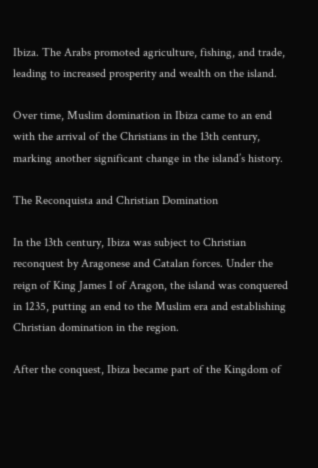Ibiza. The Arabs promoted agriculture, fishing, and trade, leading to increased prosperity and wealth on the island.

Over time, Muslim domination in Ibiza came to an end with the arrival of the Christians in the 13th century, marking another significant change in the island’s history.

The Reconquista and Christian Domination

In the 13th century, Ibiza was subject to Christian reconquest by Aragonese and Catalan forces. Under the reign of King James I of Aragon, the island was conquered in 1235, putting an end to the Muslim era and establishing Christian domination in the region.

After the conquest, Ibiza became part of the Kingdom of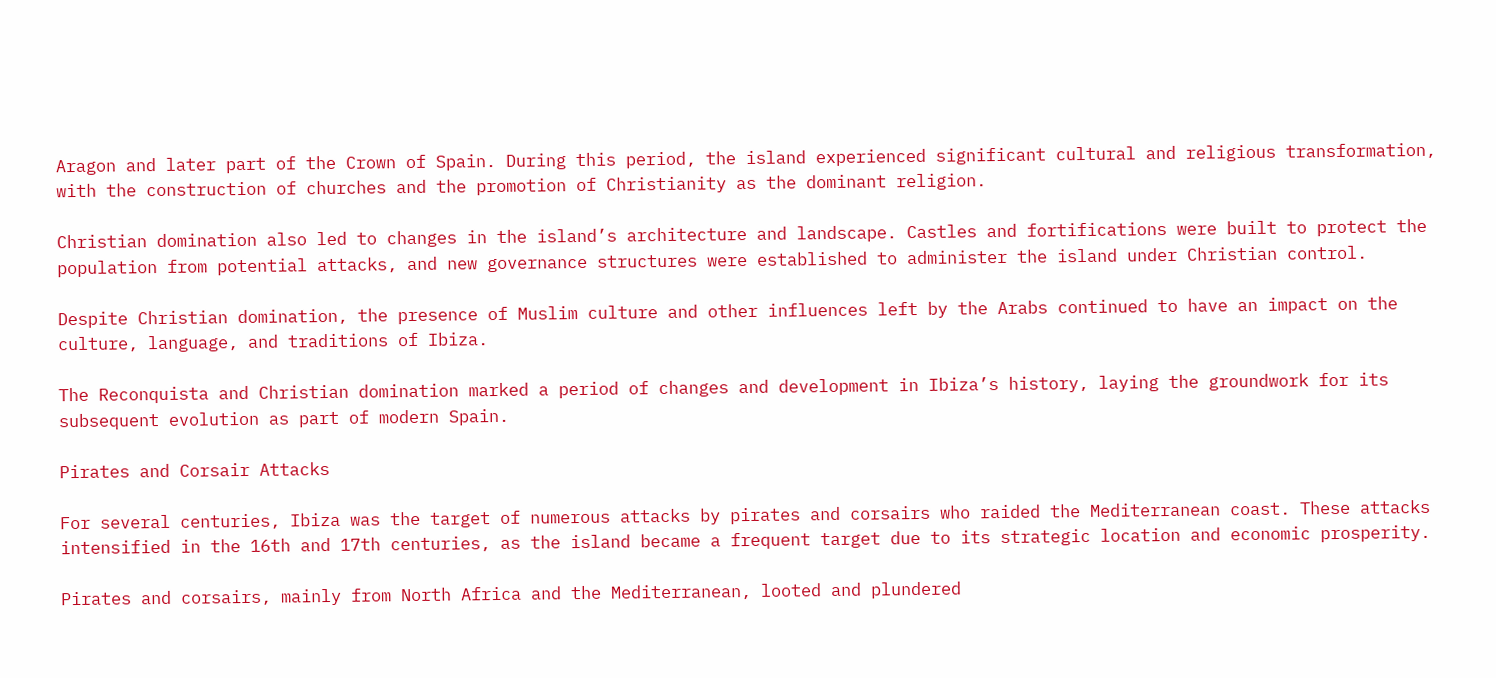Aragon and later part of the Crown of Spain. During this period, the island experienced significant cultural and religious transformation, with the construction of churches and the promotion of Christianity as the dominant religion.

Christian domination also led to changes in the island’s architecture and landscape. Castles and fortifications were built to protect the population from potential attacks, and new governance structures were established to administer the island under Christian control.

Despite Christian domination, the presence of Muslim culture and other influences left by the Arabs continued to have an impact on the culture, language, and traditions of Ibiza.

The Reconquista and Christian domination marked a period of changes and development in Ibiza’s history, laying the groundwork for its subsequent evolution as part of modern Spain.

Pirates and Corsair Attacks

For several centuries, Ibiza was the target of numerous attacks by pirates and corsairs who raided the Mediterranean coast. These attacks intensified in the 16th and 17th centuries, as the island became a frequent target due to its strategic location and economic prosperity.

Pirates and corsairs, mainly from North Africa and the Mediterranean, looted and plundered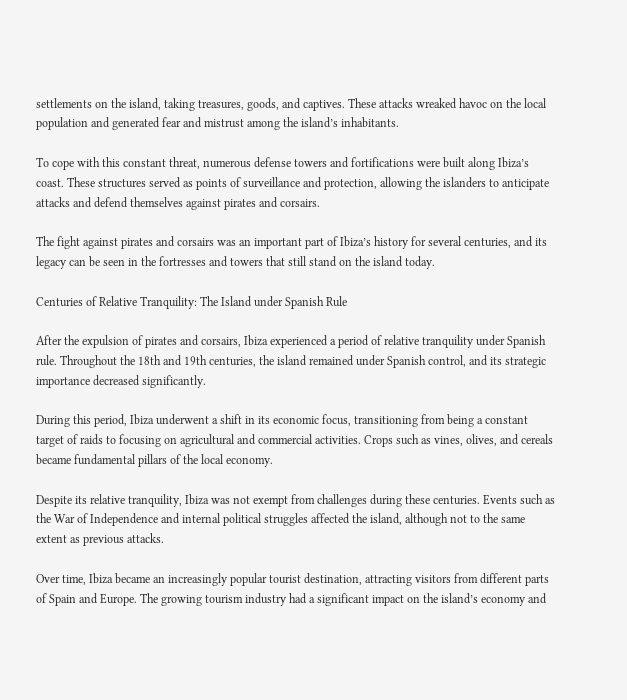settlements on the island, taking treasures, goods, and captives. These attacks wreaked havoc on the local population and generated fear and mistrust among the island’s inhabitants.

To cope with this constant threat, numerous defense towers and fortifications were built along Ibiza’s coast. These structures served as points of surveillance and protection, allowing the islanders to anticipate attacks and defend themselves against pirates and corsairs.

The fight against pirates and corsairs was an important part of Ibiza’s history for several centuries, and its legacy can be seen in the fortresses and towers that still stand on the island today.

Centuries of Relative Tranquility: The Island under Spanish Rule

After the expulsion of pirates and corsairs, Ibiza experienced a period of relative tranquility under Spanish rule. Throughout the 18th and 19th centuries, the island remained under Spanish control, and its strategic importance decreased significantly.

During this period, Ibiza underwent a shift in its economic focus, transitioning from being a constant target of raids to focusing on agricultural and commercial activities. Crops such as vines, olives, and cereals became fundamental pillars of the local economy.

Despite its relative tranquility, Ibiza was not exempt from challenges during these centuries. Events such as the War of Independence and internal political struggles affected the island, although not to the same extent as previous attacks.

Over time, Ibiza became an increasingly popular tourist destination, attracting visitors from different parts of Spain and Europe. The growing tourism industry had a significant impact on the island’s economy and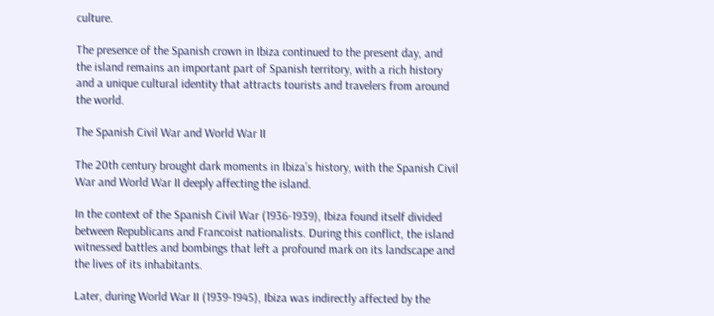culture.

The presence of the Spanish crown in Ibiza continued to the present day, and the island remains an important part of Spanish territory, with a rich history and a unique cultural identity that attracts tourists and travelers from around the world.

The Spanish Civil War and World War II

The 20th century brought dark moments in Ibiza’s history, with the Spanish Civil War and World War II deeply affecting the island.

In the context of the Spanish Civil War (1936-1939), Ibiza found itself divided between Republicans and Francoist nationalists. During this conflict, the island witnessed battles and bombings that left a profound mark on its landscape and the lives of its inhabitants.

Later, during World War II (1939-1945), Ibiza was indirectly affected by the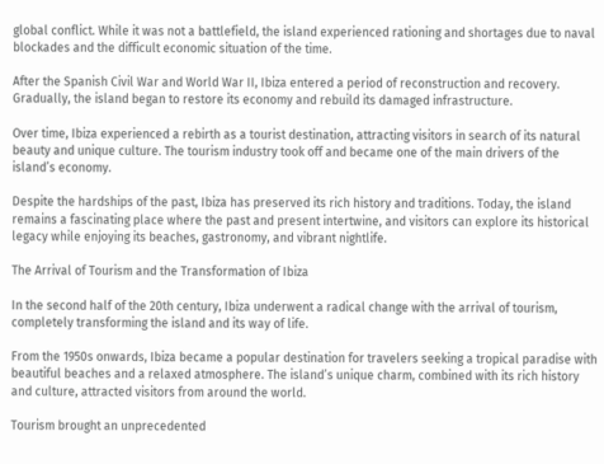global conflict. While it was not a battlefield, the island experienced rationing and shortages due to naval blockades and the difficult economic situation of the time.

After the Spanish Civil War and World War II, Ibiza entered a period of reconstruction and recovery. Gradually, the island began to restore its economy and rebuild its damaged infrastructure.

Over time, Ibiza experienced a rebirth as a tourist destination, attracting visitors in search of its natural beauty and unique culture. The tourism industry took off and became one of the main drivers of the island’s economy.

Despite the hardships of the past, Ibiza has preserved its rich history and traditions. Today, the island remains a fascinating place where the past and present intertwine, and visitors can explore its historical legacy while enjoying its beaches, gastronomy, and vibrant nightlife.

The Arrival of Tourism and the Transformation of Ibiza

In the second half of the 20th century, Ibiza underwent a radical change with the arrival of tourism, completely transforming the island and its way of life.

From the 1950s onwards, Ibiza became a popular destination for travelers seeking a tropical paradise with beautiful beaches and a relaxed atmosphere. The island’s unique charm, combined with its rich history and culture, attracted visitors from around the world.

Tourism brought an unprecedented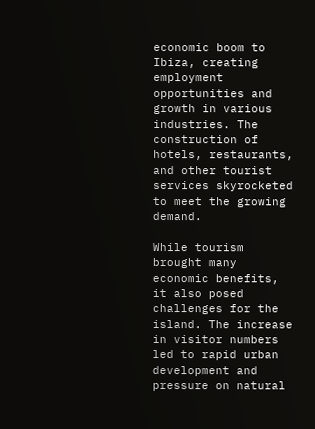economic boom to Ibiza, creating employment opportunities and growth in various industries. The construction of hotels, restaurants, and other tourist services skyrocketed to meet the growing demand.

While tourism brought many economic benefits, it also posed challenges for the island. The increase in visitor numbers led to rapid urban development and pressure on natural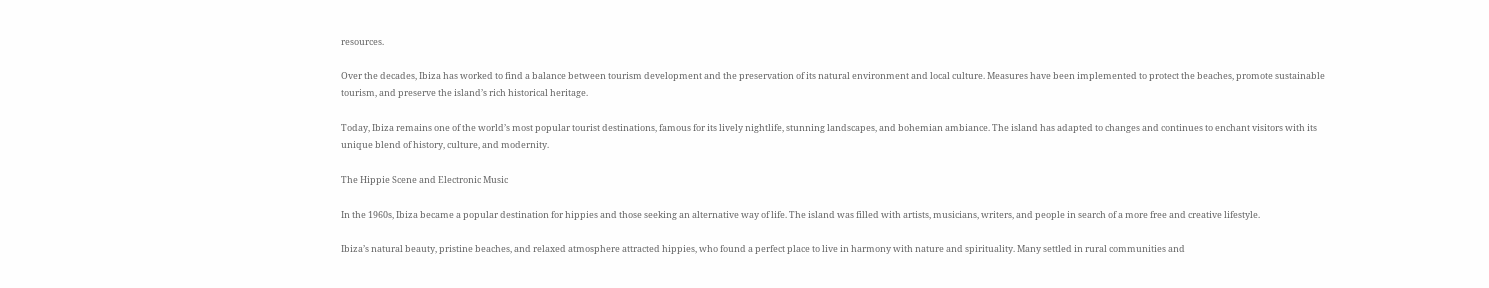resources.

Over the decades, Ibiza has worked to find a balance between tourism development and the preservation of its natural environment and local culture. Measures have been implemented to protect the beaches, promote sustainable tourism, and preserve the island’s rich historical heritage.

Today, Ibiza remains one of the world’s most popular tourist destinations, famous for its lively nightlife, stunning landscapes, and bohemian ambiance. The island has adapted to changes and continues to enchant visitors with its unique blend of history, culture, and modernity.

The Hippie Scene and Electronic Music

In the 1960s, Ibiza became a popular destination for hippies and those seeking an alternative way of life. The island was filled with artists, musicians, writers, and people in search of a more free and creative lifestyle.

Ibiza’s natural beauty, pristine beaches, and relaxed atmosphere attracted hippies, who found a perfect place to live in harmony with nature and spirituality. Many settled in rural communities and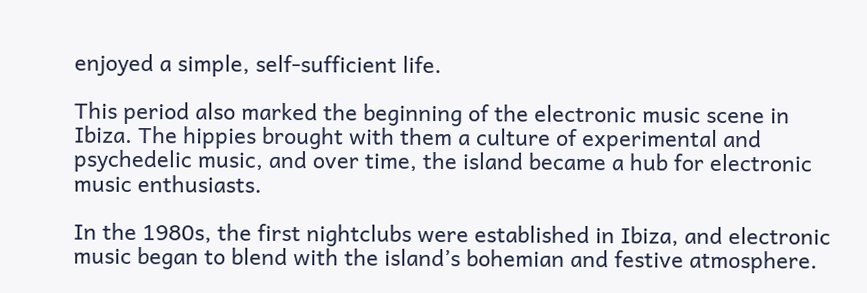enjoyed a simple, self-sufficient life.

This period also marked the beginning of the electronic music scene in Ibiza. The hippies brought with them a culture of experimental and psychedelic music, and over time, the island became a hub for electronic music enthusiasts.

In the 1980s, the first nightclubs were established in Ibiza, and electronic music began to blend with the island’s bohemian and festive atmosphere.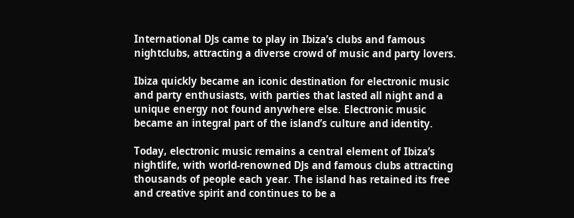International DJs came to play in Ibiza’s clubs and famous nightclubs, attracting a diverse crowd of music and party lovers.

Ibiza quickly became an iconic destination for electronic music and party enthusiasts, with parties that lasted all night and a unique energy not found anywhere else. Electronic music became an integral part of the island’s culture and identity.

Today, electronic music remains a central element of Ibiza’s nightlife, with world-renowned DJs and famous clubs attracting thousands of people each year. The island has retained its free and creative spirit and continues to be a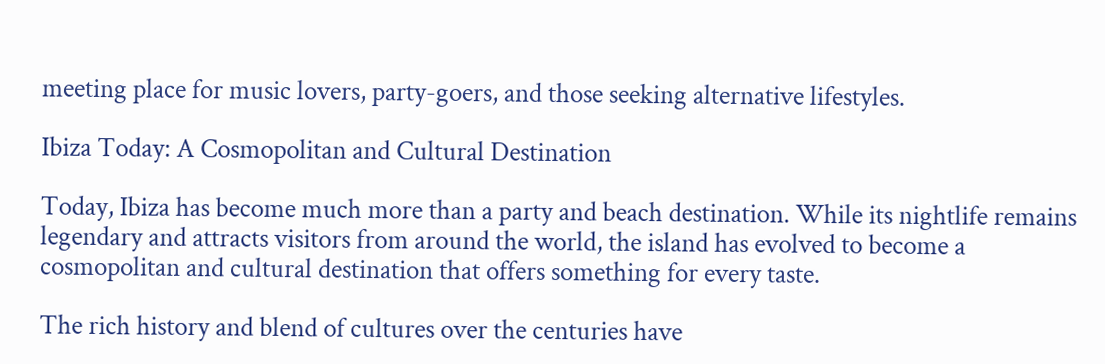meeting place for music lovers, party-goers, and those seeking alternative lifestyles.

Ibiza Today: A Cosmopolitan and Cultural Destination

Today, Ibiza has become much more than a party and beach destination. While its nightlife remains legendary and attracts visitors from around the world, the island has evolved to become a cosmopolitan and cultural destination that offers something for every taste.

The rich history and blend of cultures over the centuries have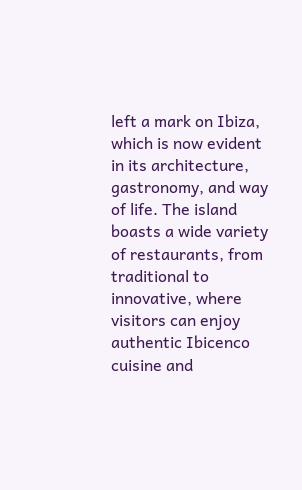left a mark on Ibiza, which is now evident in its architecture, gastronomy, and way of life. The island boasts a wide variety of restaurants, from traditional to innovative, where visitors can enjoy authentic Ibicenco cuisine and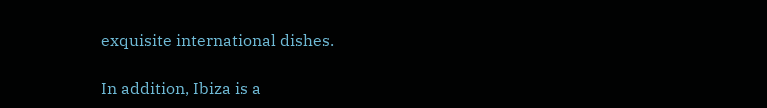exquisite international dishes.

In addition, Ibiza is a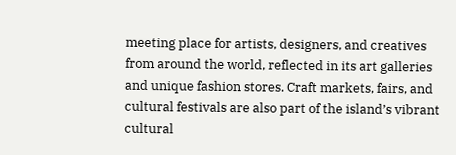meeting place for artists, designers, and creatives from around the world, reflected in its art galleries and unique fashion stores. Craft markets, fairs, and cultural festivals are also part of the island’s vibrant cultural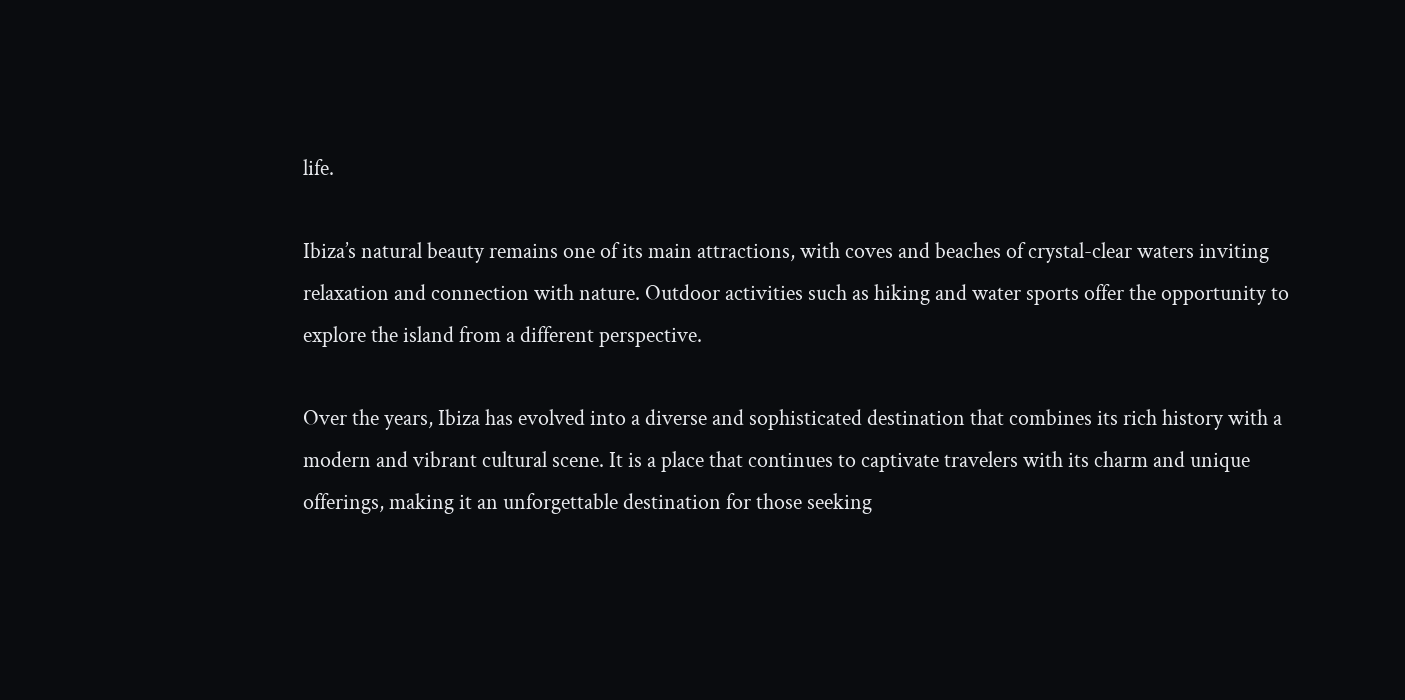life.

Ibiza’s natural beauty remains one of its main attractions, with coves and beaches of crystal-clear waters inviting relaxation and connection with nature. Outdoor activities such as hiking and water sports offer the opportunity to explore the island from a different perspective.

Over the years, Ibiza has evolved into a diverse and sophisticated destination that combines its rich history with a modern and vibrant cultural scene. It is a place that continues to captivate travelers with its charm and unique offerings, making it an unforgettable destination for those seeking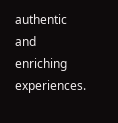authentic and enriching experiences.